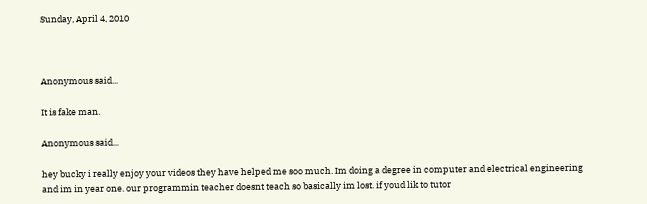Sunday, April 4, 2010



Anonymous said...

It is fake man.

Anonymous said...

hey bucky i really enjoy your videos they have helped me soo much. Im doing a degree in computer and electrical engineering and im in year one. our programmin teacher doesnt teach so basically im lost. if youd lik to tutor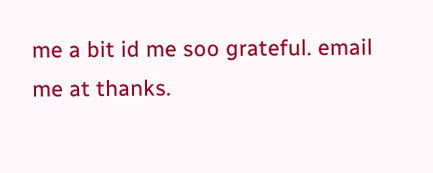me a bit id me soo grateful. email me at thanks.